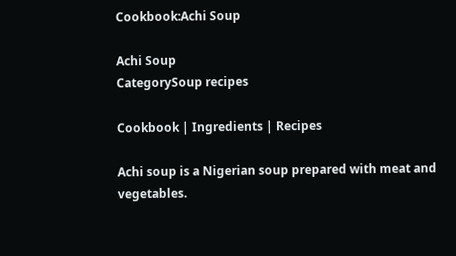Cookbook:Achi Soup

Achi Soup
CategorySoup recipes

Cookbook | Ingredients | Recipes

Achi soup is a Nigerian soup prepared with meat and vegetables.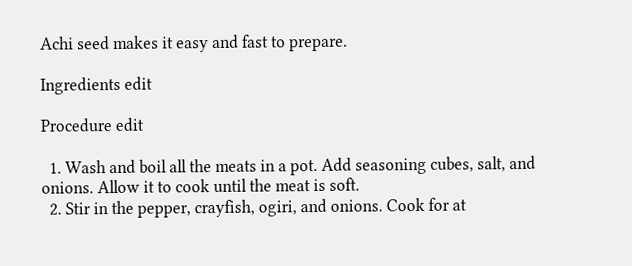Achi seed makes it easy and fast to prepare.

Ingredients edit

Procedure edit

  1. Wash and boil all the meats in a pot. Add seasoning cubes, salt, and onions. Allow it to cook until the meat is soft.
  2. Stir in the pepper, crayfish, ogiri, and onions. Cook for at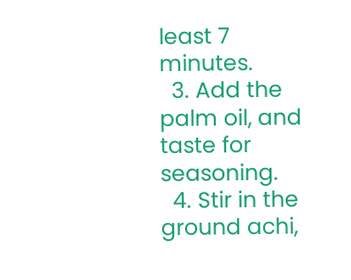least 7 minutes.
  3. Add the palm oil, and taste for seasoning.
  4. Stir in the ground achi,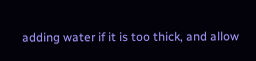adding water if it is too thick, and allow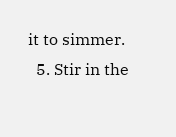it to simmer.
  5. Stir in the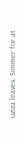uziza leaves. Simmer for at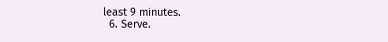least 9 minutes.
  6. Serve.